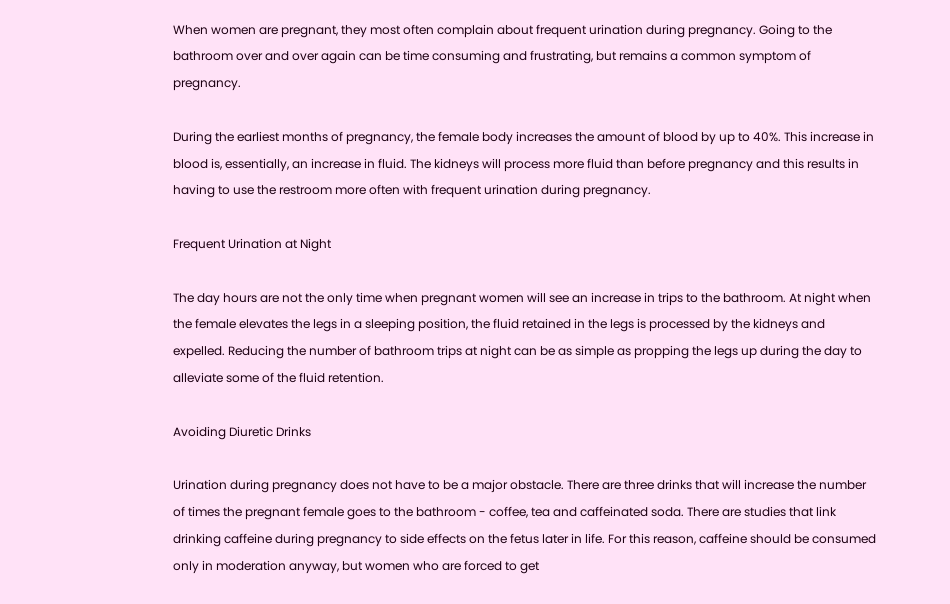When women are pregnant, they most often complain about frequent urination during pregnancy. Going to the bathroom over and over again can be time consuming and frustrating, but remains a common symptom of pregnancy.

During the earliest months of pregnancy, the female body increases the amount of blood by up to 40%. This increase in blood is, essentially, an increase in fluid. The kidneys will process more fluid than before pregnancy and this results in having to use the restroom more often with frequent urination during pregnancy.

Frequent Urination at Night

The day hours are not the only time when pregnant women will see an increase in trips to the bathroom. At night when the female elevates the legs in a sleeping position, the fluid retained in the legs is processed by the kidneys and expelled. Reducing the number of bathroom trips at night can be as simple as propping the legs up during the day to alleviate some of the fluid retention.

Avoiding Diuretic Drinks

Urination during pregnancy does not have to be a major obstacle. There are three drinks that will increase the number of times the pregnant female goes to the bathroom - coffee, tea and caffeinated soda. There are studies that link drinking caffeine during pregnancy to side effects on the fetus later in life. For this reason, caffeine should be consumed only in moderation anyway, but women who are forced to get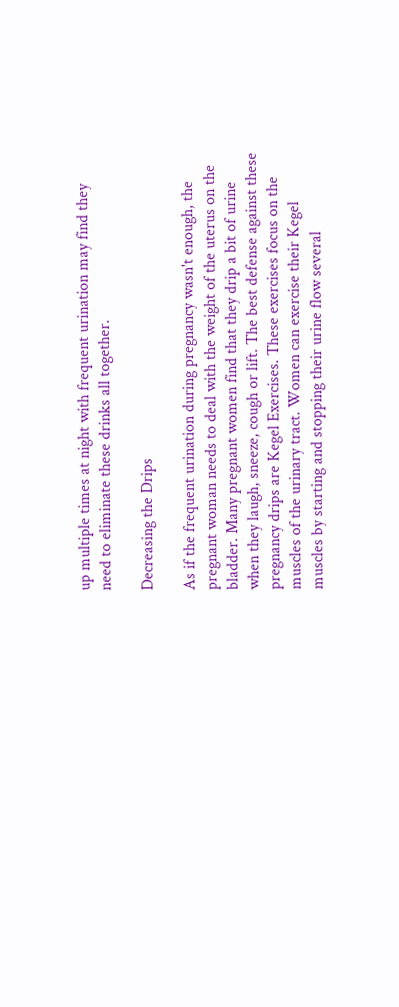up multiple times at night with frequent urination may find they need to eliminate these drinks all together.

Decreasing the Drips

As if the frequent urination during pregnancy wasn't enough, the pregnant woman needs to deal with the weight of the uterus on the bladder. Many pregnant women find that they drip a bit of urine when they laugh, sneeze, cough or lift. The best defense against these pregnancy drips are Kegel Exercises. These exercises focus on the muscles of the urinary tract. Women can exercise their Kegel muscles by starting and stopping their urine flow several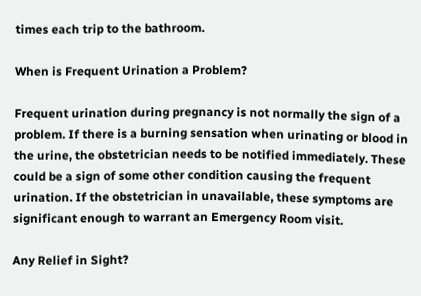times each trip to the bathroom.

When is Frequent Urination a Problem?

Frequent urination during pregnancy is not normally the sign of a problem. If there is a burning sensation when urinating or blood in the urine, the obstetrician needs to be notified immediately. These could be a sign of some other condition causing the frequent urination. If the obstetrician in unavailable, these symptoms are significant enough to warrant an Emergency Room visit.

Any Relief in Sight?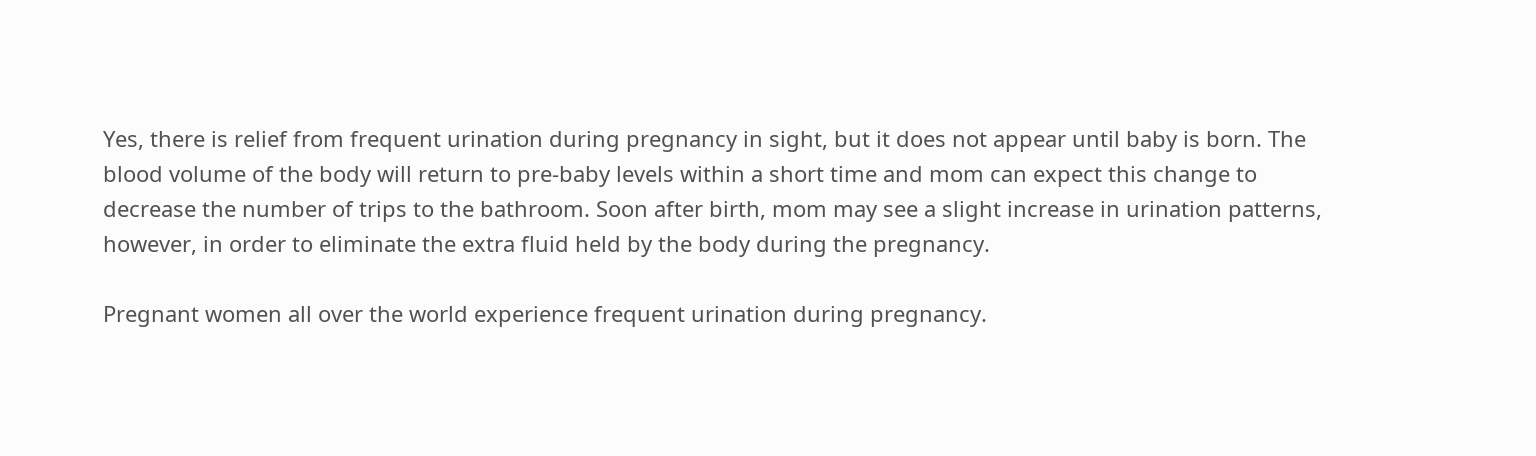Yes, there is relief from frequent urination during pregnancy in sight, but it does not appear until baby is born. The blood volume of the body will return to pre-baby levels within a short time and mom can expect this change to decrease the number of trips to the bathroom. Soon after birth, mom may see a slight increase in urination patterns, however, in order to eliminate the extra fluid held by the body during the pregnancy.

Pregnant women all over the world experience frequent urination during pregnancy.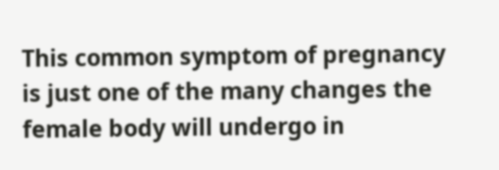This common symptom of pregnancy is just one of the many changes the female body will undergo in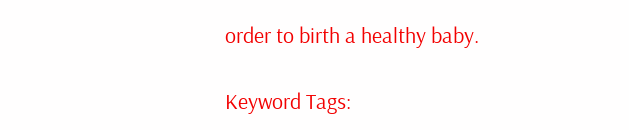order to birth a healthy baby.

Keyword Tags: